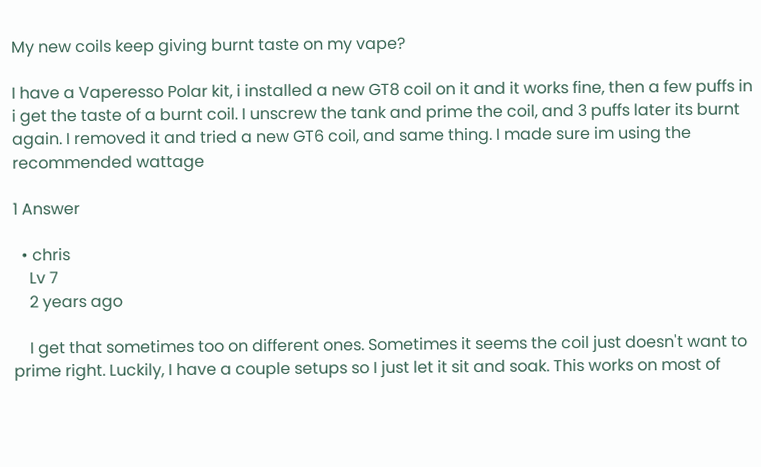My new coils keep giving burnt taste on my vape?

I have a Vaperesso Polar kit, i installed a new GT8 coil on it and it works fine, then a few puffs in i get the taste of a burnt coil. I unscrew the tank and prime the coil, and 3 puffs later its burnt again. I removed it and tried a new GT6 coil, and same thing. I made sure im using the recommended wattage

1 Answer

  • chris
    Lv 7
    2 years ago

    I get that sometimes too on different ones. Sometimes it seems the coil just doesn't want to prime right. Luckily, I have a couple setups so I just let it sit and soak. This works on most of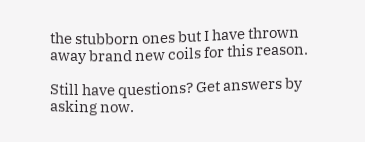the stubborn ones but I have thrown away brand new coils for this reason.

Still have questions? Get answers by asking now.